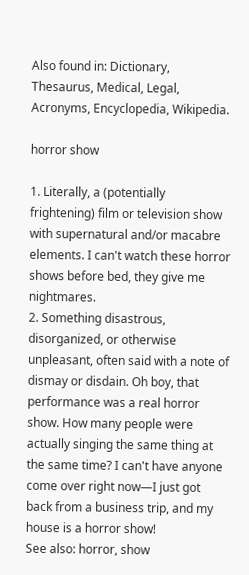Also found in: Dictionary, Thesaurus, Medical, Legal, Acronyms, Encyclopedia, Wikipedia.

horror show

1. Literally, a (potentially frightening) film or television show with supernatural and/or macabre elements. I can't watch these horror shows before bed, they give me nightmares.
2. Something disastrous, disorganized, or otherwise unpleasant, often said with a note of dismay or disdain. Oh boy, that performance was a real horror show. How many people were actually singing the same thing at the same time? I can't have anyone come over right now—I just got back from a business trip, and my house is a horror show!
See also: horror, show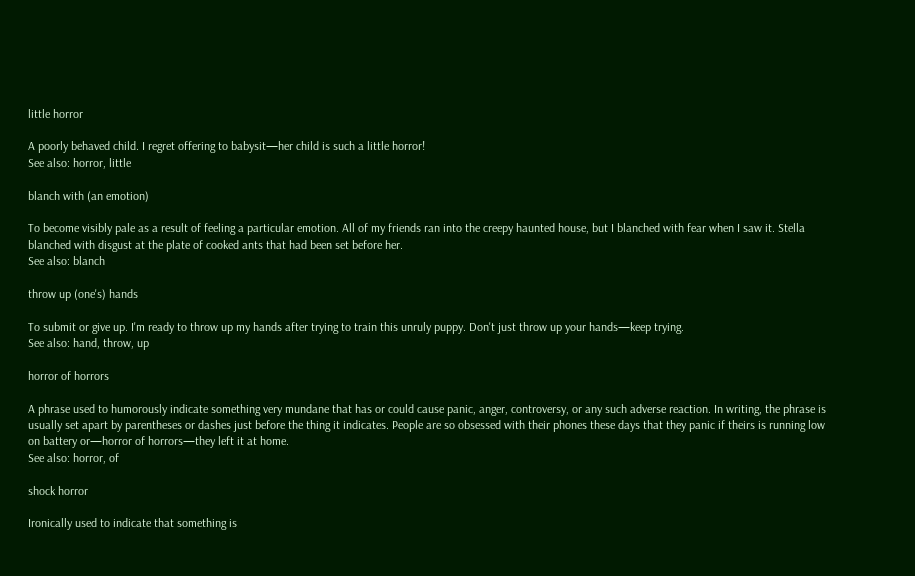little horror

A poorly behaved child. I regret offering to babysit—her child is such a little horror!
See also: horror, little

blanch with (an emotion)

To become visibly pale as a result of feeling a particular emotion. All of my friends ran into the creepy haunted house, but I blanched with fear when I saw it. Stella blanched with disgust at the plate of cooked ants that had been set before her.
See also: blanch

throw up (one's) hands

To submit or give up. I'm ready to throw up my hands after trying to train this unruly puppy. Don't just throw up your hands—keep trying.
See also: hand, throw, up

horror of horrors

A phrase used to humorously indicate something very mundane that has or could cause panic, anger, controversy, or any such adverse reaction. In writing, the phrase is usually set apart by parentheses or dashes just before the thing it indicates. People are so obsessed with their phones these days that they panic if theirs is running low on battery or—horror of horrors—they left it at home.
See also: horror, of

shock horror

Ironically used to indicate that something is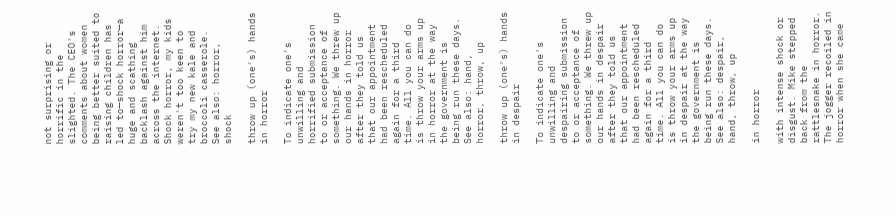not surprising or horrific in the slighted. The CEO's comments about women being better suited to raising children has led to—shock horror—a huge and scathing backlash against him across the internet. Shock horror, my kids weren't too keen to try my new kale and broccoli casserole.
See also: horror, shock

throw up (one's) hands in horror

To indicate one's unwilling and horrified submission to or acceptance of something. We threw up our hands in horror after they told us that our appointment had been rescheduled again for a third time. All you can do is throw your arms up in horror at the way the government is being run these days.
See also: hand, horror, throw, up

throw up (one's) hands in despair

To indicate one's unwilling and despairing submission to or acceptance of something. We threw up our hands in despair after they told us that our appointment had been rescheduled again for a third time. All you can do is throw your arms up in despair at the way the government is being run these days.
See also: despair, hand, throw, up

in horror

with intense shock or disgust. Mike stepped back from the rattlesnake in horror. The jogger recoiled in horror when she came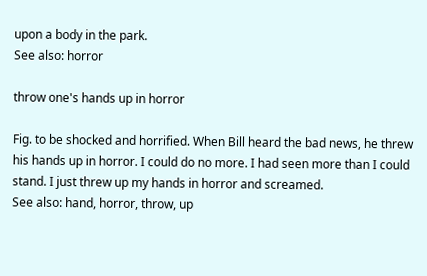upon a body in the park.
See also: horror

throw one's hands up in horror

Fig. to be shocked and horrified. When Bill heard the bad news, he threw his hands up in horror. I could do no more. I had seen more than I could stand. I just threw up my hands in horror and screamed.
See also: hand, horror, throw, up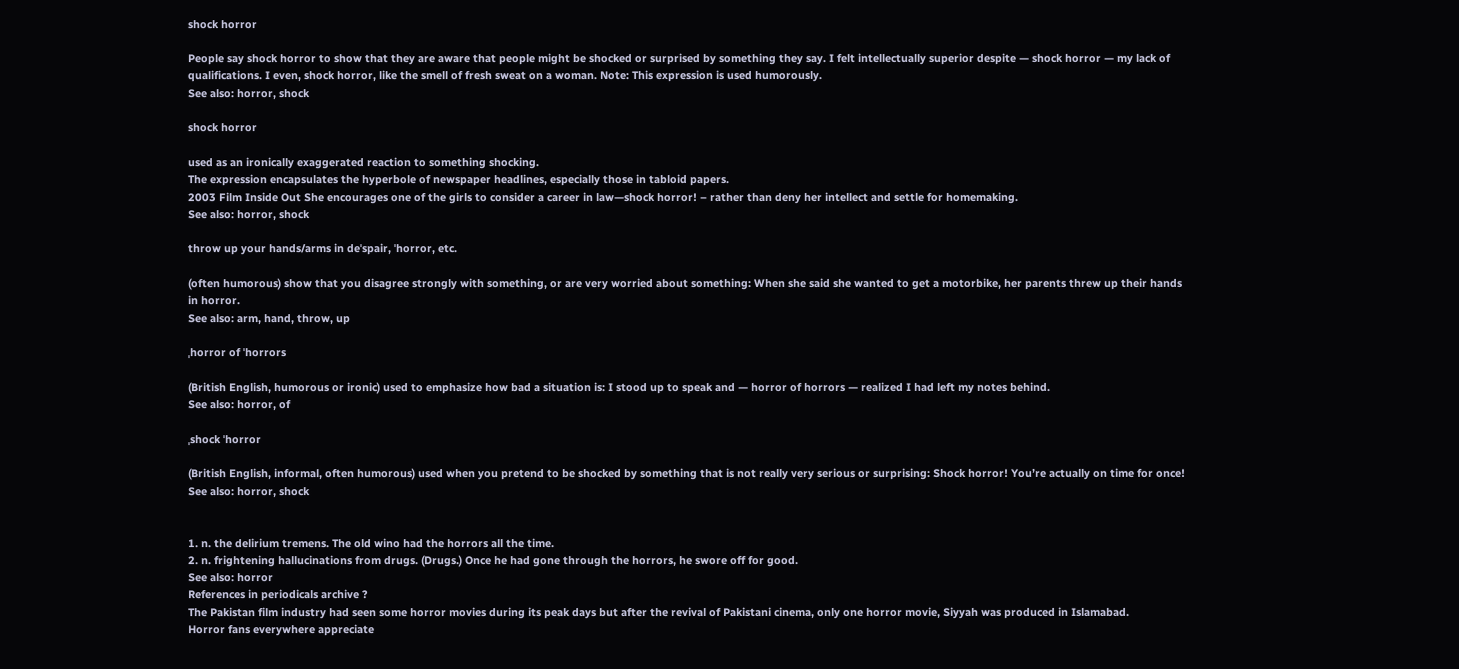shock horror

People say shock horror to show that they are aware that people might be shocked or surprised by something they say. I felt intellectually superior despite — shock horror — my lack of qualifications. I even, shock horror, like the smell of fresh sweat on a woman. Note: This expression is used humorously.
See also: horror, shock

shock horror

used as an ironically exaggerated reaction to something shocking.
The expression encapsulates the hyperbole of newspaper headlines, especially those in tabloid papers.
2003 Film Inside Out She encourages one of the girls to consider a career in law—shock horror! – rather than deny her intellect and settle for homemaking.
See also: horror, shock

throw up your hands/arms in deˈspair, ˈhorror, etc.

(often humorous) show that you disagree strongly with something, or are very worried about something: When she said she wanted to get a motorbike, her parents threw up their hands in horror.
See also: arm, hand, throw, up

ˌhorror of ˈhorrors

(British English, humorous or ironic) used to emphasize how bad a situation is: I stood up to speak and — horror of horrors — realized I had left my notes behind.
See also: horror, of

ˌshock ˈhorror

(British English, informal, often humorous) used when you pretend to be shocked by something that is not really very serious or surprising: Shock horror! You’re actually on time for once!
See also: horror, shock


1. n. the delirium tremens. The old wino had the horrors all the time.
2. n. frightening hallucinations from drugs. (Drugs.) Once he had gone through the horrors, he swore off for good.
See also: horror
References in periodicals archive ?
The Pakistan film industry had seen some horror movies during its peak days but after the revival of Pakistani cinema, only one horror movie, Siyyah was produced in Islamabad.
Horror fans everywhere appreciate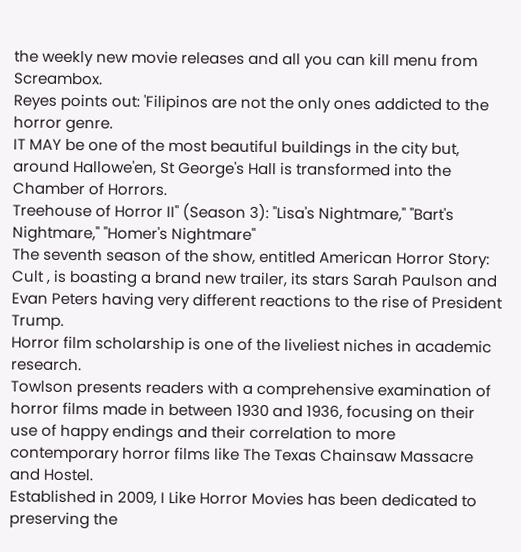the weekly new movie releases and all you can kill menu from Screambox.
Reyes points out: 'Filipinos are not the only ones addicted to the horror genre.
IT MAY be one of the most beautiful buildings in the city but, around Hallowe'en, St George's Hall is transformed into the Chamber of Horrors.
Treehouse of Horror II" (Season 3): "Lisa's Nightmare," "Bart's Nightmare," "Homer's Nightmare"
The seventh season of the show, entitled American Horror Story: Cult , is boasting a brand new trailer, its stars Sarah Paulson and Evan Peters having very different reactions to the rise of President Trump.
Horror film scholarship is one of the liveliest niches in academic research.
Towlson presents readers with a comprehensive examination of horror films made in between 1930 and 1936, focusing on their use of happy endings and their correlation to more contemporary horror films like The Texas Chainsaw Massacre and Hostel.
Established in 2009, I Like Horror Movies has been dedicated to preserving the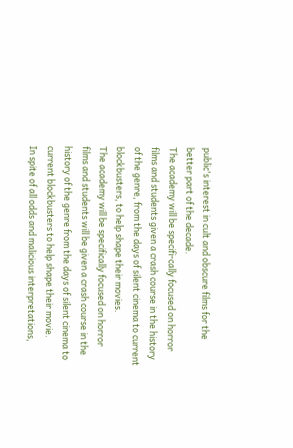public's interest in cult and obscure films for the better part of the decade.
The academy will be specifi-cally focused on horror films and students given a crash course in the history of the genre, from the days of silent cinema to current blockbusters, to help shape their movies.
The academy will be specifically focused on horror films and students will be given a crash course in the history of the genre from the days of silent cinema to current blockbusters to help shape their movie.
In spite of all odds and malicious interpretations,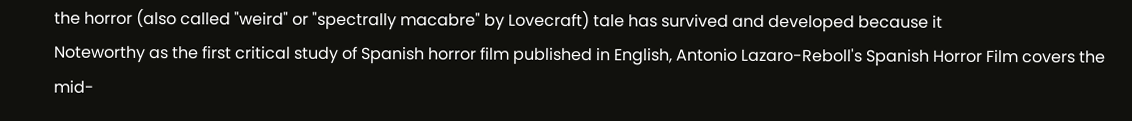the horror (also called "weird" or "spectrally macabre" by Lovecraft) tale has survived and developed because it
Noteworthy as the first critical study of Spanish horror film published in English, Antonio Lazaro-Reboll's Spanish Horror Film covers the mid-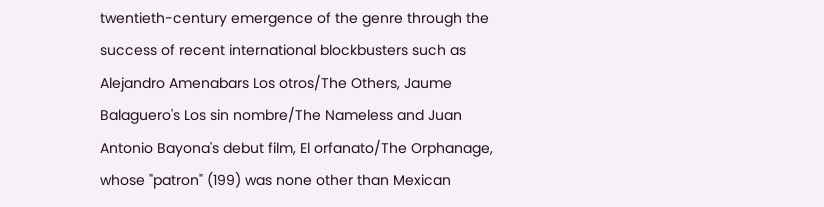twentieth-century emergence of the genre through the success of recent international blockbusters such as Alejandro Amenabars Los otros/The Others, Jaume Balaguero's Los sin nombre/The Nameless and Juan Antonio Bayona's debut film, El orfanato/The Orphanage, whose "patron" (199) was none other than Mexican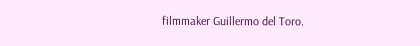filmmaker Guillermo del Toro.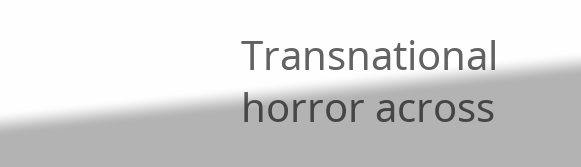Transnational horror across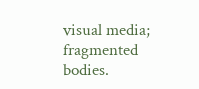visual media; fragmented bodies.